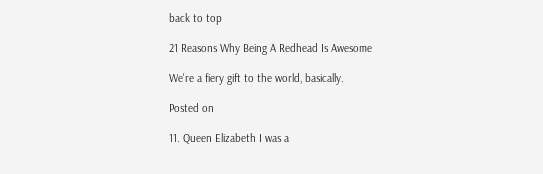back to top

21 Reasons Why Being A Redhead Is Awesome

We're a fiery gift to the world, basically.

Posted on

11. Queen Elizabeth I was a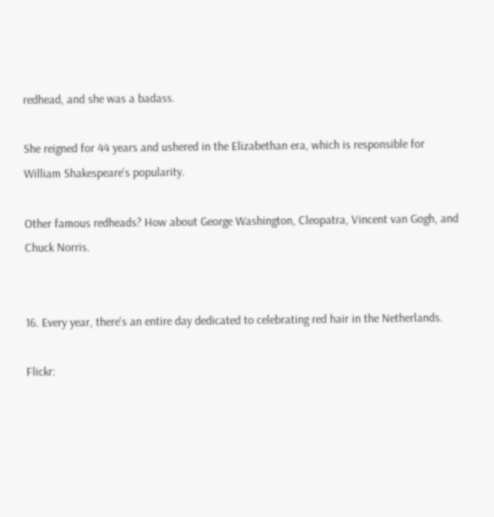redhead, and she was a badass.

She reigned for 44 years and ushered in the Elizabethan era, which is responsible for William Shakespeare's popularity.

Other famous redheads? How about George Washington, Cleopatra, Vincent van Gogh, and Chuck Norris.


16. Every year, there's an entire day dedicated to celebrating red hair in the Netherlands.

Flickr: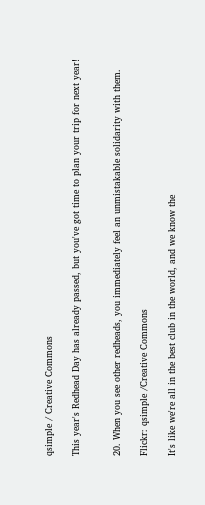qsimple / Creative Commons

This year's Redhead Day has already passed, but you've got time to plan your trip for next year!


20. When you see other redheads, you immediately feel an unmistakable solidarity with them.

Flickr: qsimple /Creative Commons

It's like we're all in the best club in the world, and we know the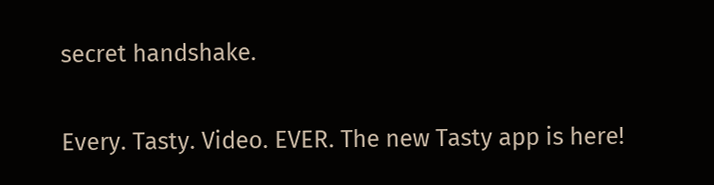secret handshake.

Every. Tasty. Video. EVER. The new Tasty app is here!